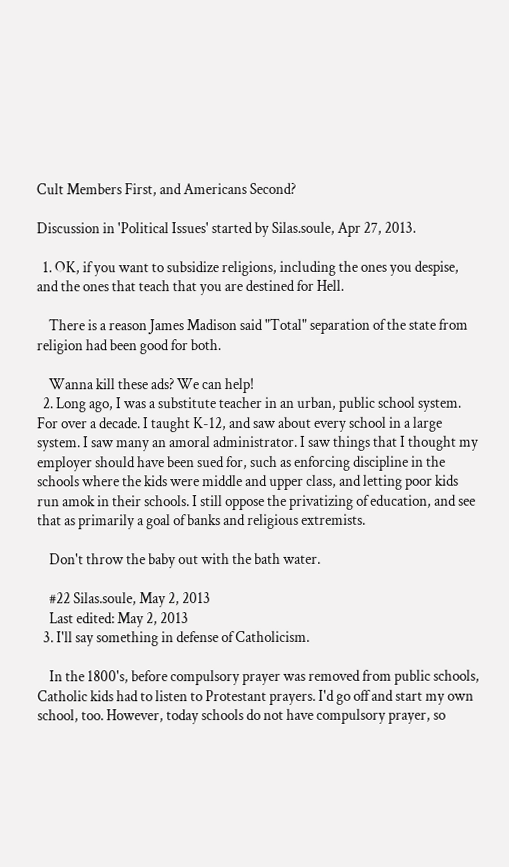Cult Members First, and Americans Second?

Discussion in 'Political Issues' started by Silas.soule, Apr 27, 2013.

  1. OK, if you want to subsidize religions, including the ones you despise, and the ones that teach that you are destined for Hell.

    There is a reason James Madison said "Total" separation of the state from religion had been good for both.

    Wanna kill these ads? We can help!
  2. Long ago, I was a substitute teacher in an urban, public school system. For over a decade. I taught K-12, and saw about every school in a large system. I saw many an amoral administrator. I saw things that I thought my employer should have been sued for, such as enforcing discipline in the schools where the kids were middle and upper class, and letting poor kids run amok in their schools. I still oppose the privatizing of education, and see that as primarily a goal of banks and religious extremists.

    Don't throw the baby out with the bath water.

    #22 Silas.soule, May 2, 2013
    Last edited: May 2, 2013
  3. I'll say something in defense of Catholicism.

    In the 1800's, before compulsory prayer was removed from public schools, Catholic kids had to listen to Protestant prayers. I'd go off and start my own school, too. However, today schools do not have compulsory prayer, so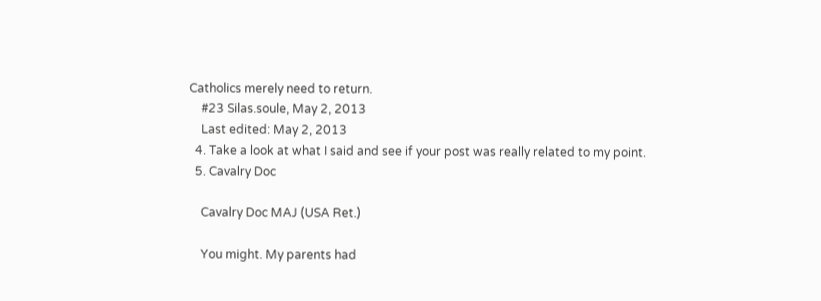Catholics merely need to return.
    #23 Silas.soule, May 2, 2013
    Last edited: May 2, 2013
  4. Take a look at what I said and see if your post was really related to my point.
  5. Cavalry Doc

    Cavalry Doc MAJ (USA Ret.)

    You might. My parents had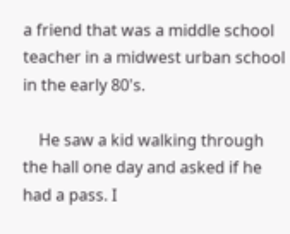a friend that was a middle school teacher in a midwest urban school in the early 80's.

    He saw a kid walking through the hall one day and asked if he had a pass. I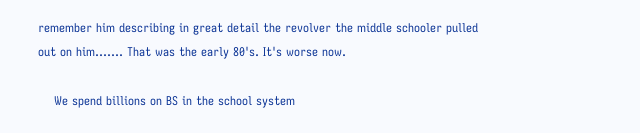remember him describing in great detail the revolver the middle schooler pulled out on him....... That was the early 80's. It's worse now.

    We spend billions on BS in the school system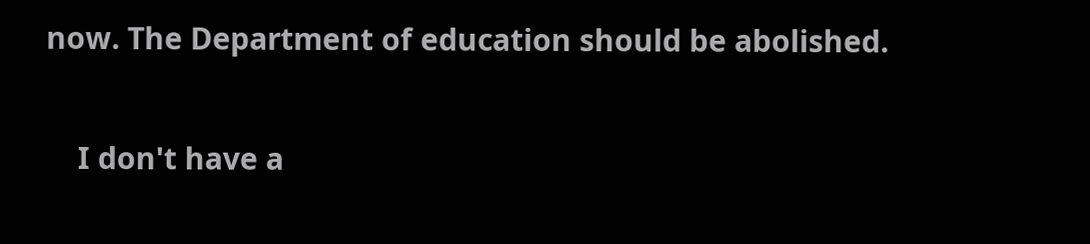now. The Department of education should be abolished.

    I don't have a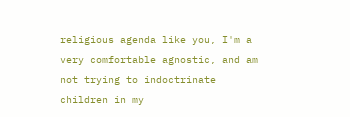religious agenda like you, I'm a very comfortable agnostic, and am not trying to indoctrinate children in my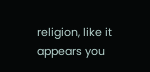religion, like it appears you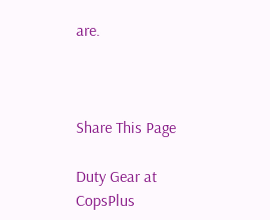are.



Share This Page

Duty Gear at CopsPlus